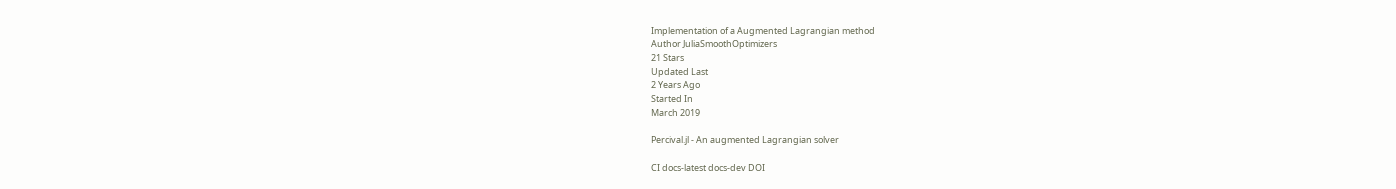Implementation of a Augmented Lagrangian method
Author JuliaSmoothOptimizers
21 Stars
Updated Last
2 Years Ago
Started In
March 2019

Percival.jl - An augmented Lagrangian solver

CI docs-latest docs-dev DOI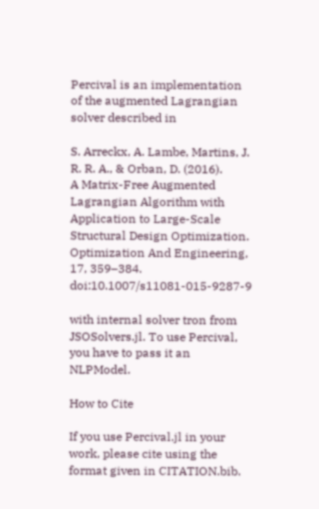Percival is an implementation of the augmented Lagrangian solver described in

S. Arreckx, A. Lambe, Martins, J. R. R. A., & Orban, D. (2016).
A Matrix-Free Augmented Lagrangian Algorithm with Application to Large-Scale Structural Design Optimization.
Optimization And Engineering, 17, 359–384. doi:10.1007/s11081-015-9287-9

with internal solver tron from JSOSolvers.jl. To use Percival, you have to pass it an NLPModel.

How to Cite

If you use Percival.jl in your work, please cite using the format given in CITATION.bib.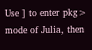Use ] to enter pkg> mode of Julia, then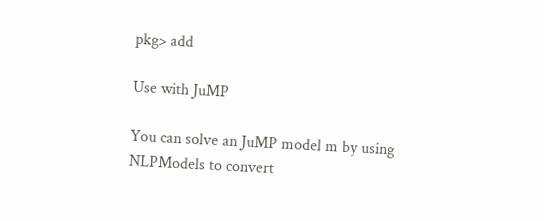pkg> add

Use with JuMP

You can solve an JuMP model m by using NLPModels to convert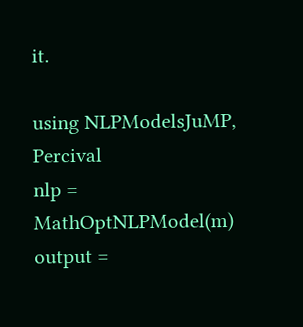it.

using NLPModelsJuMP, Percival
nlp = MathOptNLPModel(m)
output =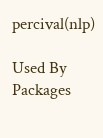percival(nlp)

Used By Packages